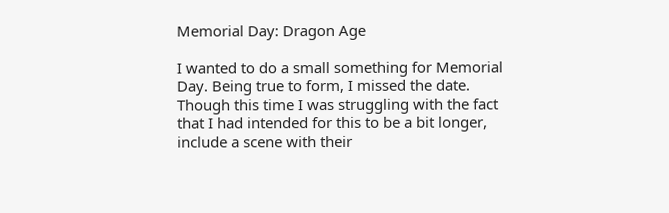Memorial Day: Dragon Age

I wanted to do a small something for Memorial Day. Being true to form, I missed the date. Though this time I was struggling with the fact that I had intended for this to be a bit longer, include a scene with their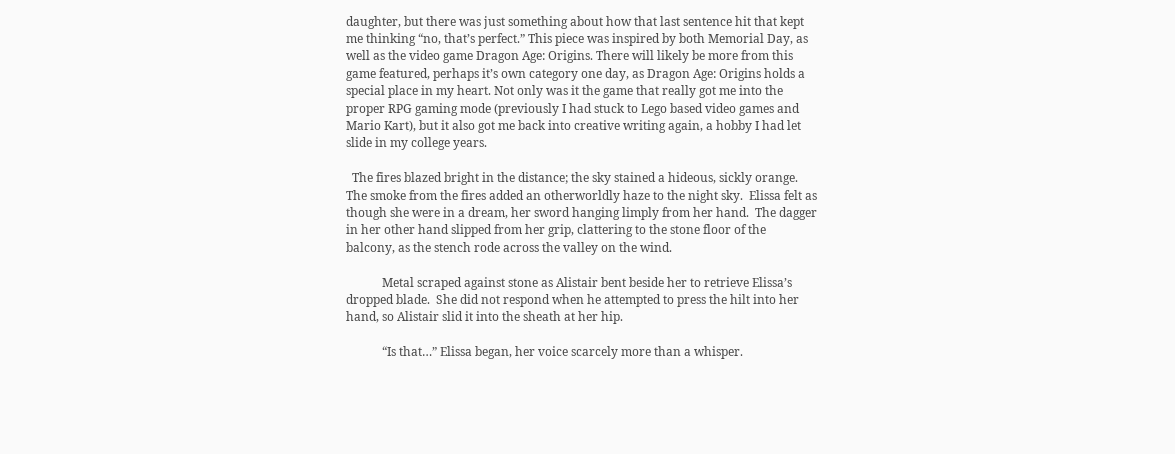daughter, but there was just something about how that last sentence hit that kept me thinking “no, that’s perfect.” This piece was inspired by both Memorial Day, as well as the video game Dragon Age: Origins. There will likely be more from this game featured, perhaps it’s own category one day, as Dragon Age: Origins holds a special place in my heart. Not only was it the game that really got me into the proper RPG gaming mode (previously I had stuck to Lego based video games and Mario Kart), but it also got me back into creative writing again, a hobby I had let slide in my college years.

  The fires blazed bright in the distance; the sky stained a hideous, sickly orange.  The smoke from the fires added an otherworldly haze to the night sky.  Elissa felt as though she were in a dream, her sword hanging limply from her hand.  The dagger in her other hand slipped from her grip, clattering to the stone floor of the balcony, as the stench rode across the valley on the wind.

            Metal scraped against stone as Alistair bent beside her to retrieve Elissa’s dropped blade.  She did not respond when he attempted to press the hilt into her hand, so Alistair slid it into the sheath at her hip.

            “Is that…” Elissa began, her voice scarcely more than a whisper.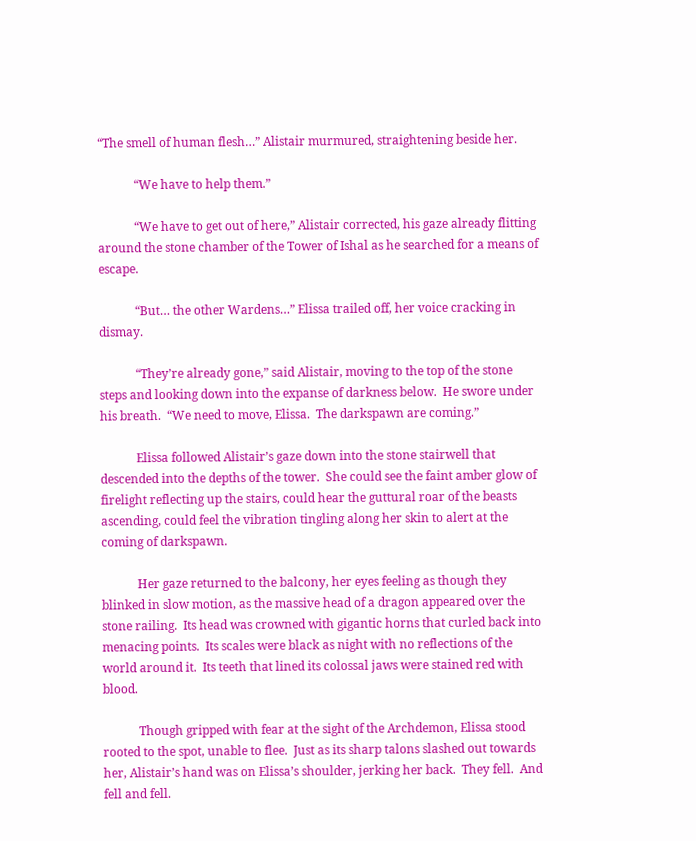“The smell of human flesh…” Alistair murmured, straightening beside her.

            “We have to help them.”

            “We have to get out of here,” Alistair corrected, his gaze already flitting around the stone chamber of the Tower of Ishal as he searched for a means of escape.

            “But… the other Wardens…” Elissa trailed off, her voice cracking in dismay.

            “They’re already gone,” said Alistair, moving to the top of the stone steps and looking down into the expanse of darkness below.  He swore under his breath.  “We need to move, Elissa.  The darkspawn are coming.”

            Elissa followed Alistair’s gaze down into the stone stairwell that descended into the depths of the tower.  She could see the faint amber glow of firelight reflecting up the stairs, could hear the guttural roar of the beasts ascending, could feel the vibration tingling along her skin to alert at the coming of darkspawn.

            Her gaze returned to the balcony, her eyes feeling as though they blinked in slow motion, as the massive head of a dragon appeared over the stone railing.  Its head was crowned with gigantic horns that curled back into menacing points.  Its scales were black as night with no reflections of the world around it.  Its teeth that lined its colossal jaws were stained red with blood.

            Though gripped with fear at the sight of the Archdemon, Elissa stood rooted to the spot, unable to flee.  Just as its sharp talons slashed out towards her, Alistair’s hand was on Elissa’s shoulder, jerking her back.  They fell.  And fell and fell.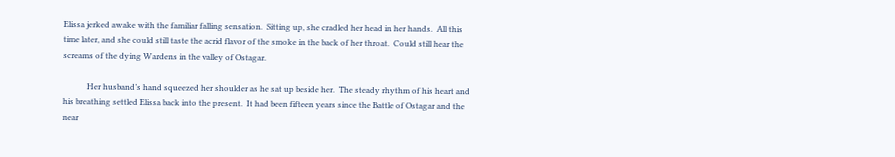Elissa jerked awake with the familiar falling sensation.  Sitting up, she cradled her head in her hands.  All this time later, and she could still taste the acrid flavor of the smoke in the back of her throat.  Could still hear the screams of the dying Wardens in the valley of Ostagar.

            Her husband’s hand squeezed her shoulder as he sat up beside her.  The steady rhythm of his heart and his breathing settled Elissa back into the present.  It had been fifteen years since the Battle of Ostagar and the near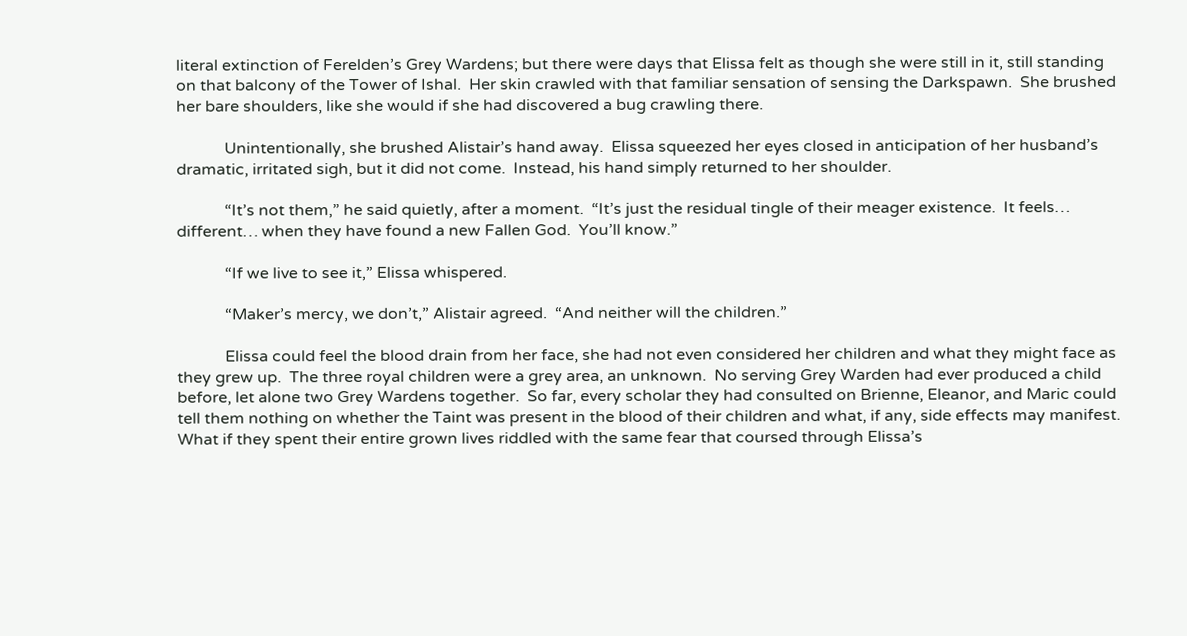literal extinction of Ferelden’s Grey Wardens; but there were days that Elissa felt as though she were still in it, still standing on that balcony of the Tower of Ishal.  Her skin crawled with that familiar sensation of sensing the Darkspawn.  She brushed her bare shoulders, like she would if she had discovered a bug crawling there.

            Unintentionally, she brushed Alistair’s hand away.  Elissa squeezed her eyes closed in anticipation of her husband’s dramatic, irritated sigh, but it did not come.  Instead, his hand simply returned to her shoulder.

            “It’s not them,” he said quietly, after a moment.  “It’s just the residual tingle of their meager existence.  It feels… different… when they have found a new Fallen God.  You’ll know.”

            “If we live to see it,” Elissa whispered.

            “Maker’s mercy, we don’t,” Alistair agreed.  “And neither will the children.”

            Elissa could feel the blood drain from her face, she had not even considered her children and what they might face as they grew up.  The three royal children were a grey area, an unknown.  No serving Grey Warden had ever produced a child before, let alone two Grey Wardens together.  So far, every scholar they had consulted on Brienne, Eleanor, and Maric could tell them nothing on whether the Taint was present in the blood of their children and what, if any, side effects may manifest.  What if they spent their entire grown lives riddled with the same fear that coursed through Elissa’s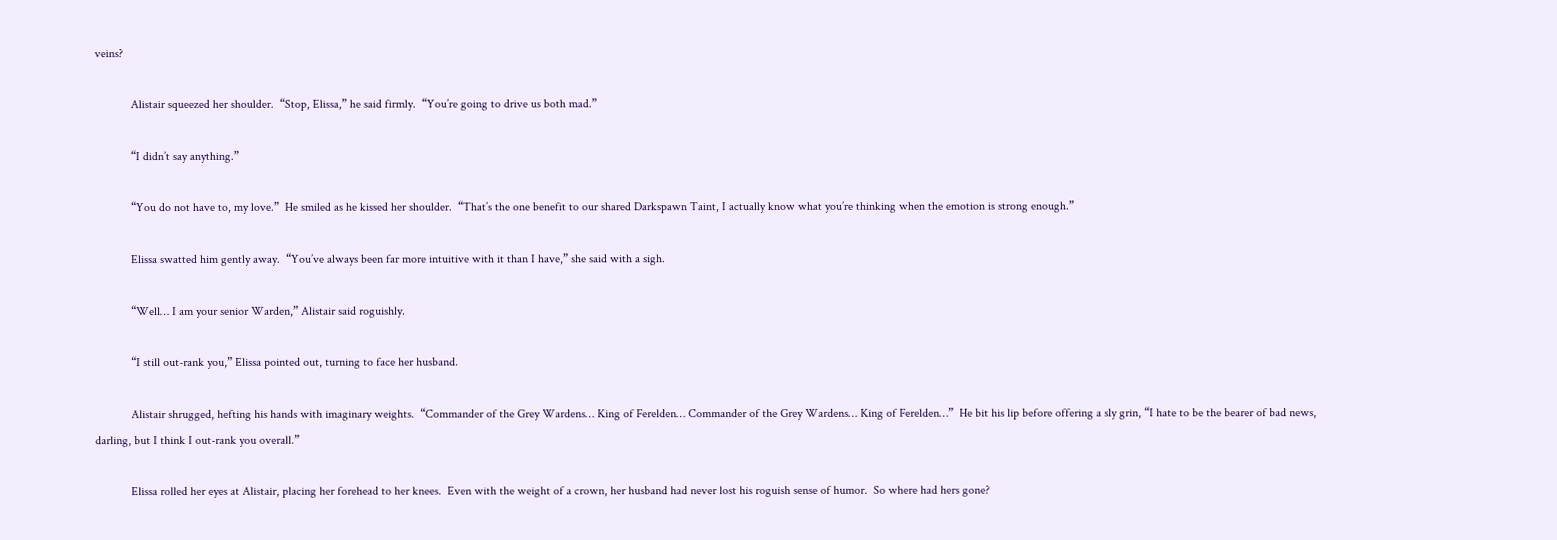veins?

            Alistair squeezed her shoulder.  “Stop, Elissa,” he said firmly.  “You’re going to drive us both mad.”

            “I didn’t say anything.”

            “You do not have to, my love.”  He smiled as he kissed her shoulder.  “That’s the one benefit to our shared Darkspawn Taint, I actually know what you’re thinking when the emotion is strong enough.”

            Elissa swatted him gently away.  “You’ve always been far more intuitive with it than I have,” she said with a sigh.

            “Well… I am your senior Warden,” Alistair said roguishly.

            “I still out-rank you,” Elissa pointed out, turning to face her husband.

            Alistair shrugged, hefting his hands with imaginary weights.  “Commander of the Grey Wardens… King of Ferelden… Commander of the Grey Wardens… King of Ferelden…”  He bit his lip before offering a sly grin, “I hate to be the bearer of bad news, darling, but I think I out-rank you overall.”

            Elissa rolled her eyes at Alistair, placing her forehead to her knees.  Even with the weight of a crown, her husband had never lost his roguish sense of humor.  So where had hers gone?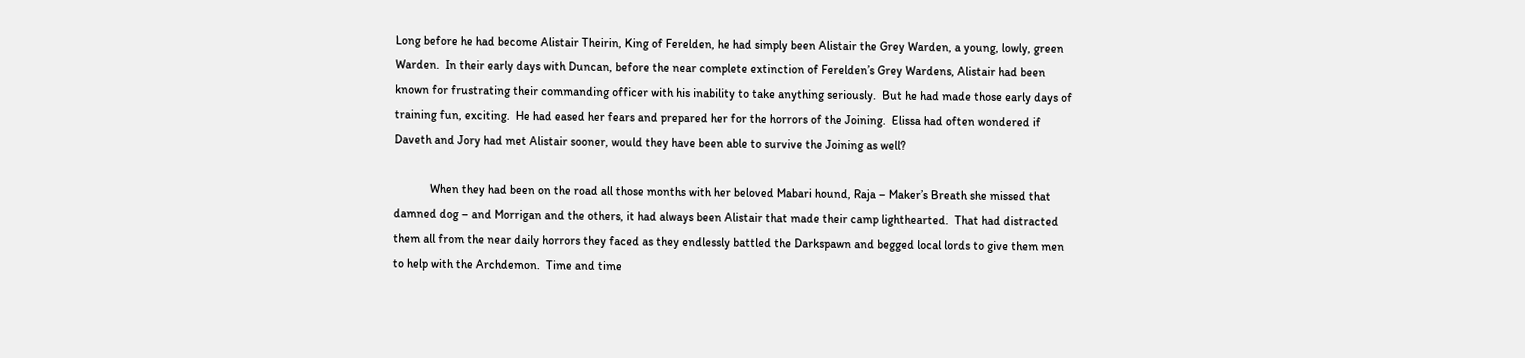Long before he had become Alistair Theirin, King of Ferelden, he had simply been Alistair the Grey Warden, a young, lowly, green Warden.  In their early days with Duncan, before the near complete extinction of Ferelden’s Grey Wardens, Alistair had been known for frustrating their commanding officer with his inability to take anything seriously.  But he had made those early days of training fun, exciting.  He had eased her fears and prepared her for the horrors of the Joining.  Elissa had often wondered if Daveth and Jory had met Alistair sooner, would they have been able to survive the Joining as well?

            When they had been on the road all those months with her beloved Mabari hound, Raja – Maker’s Breath she missed that damned dog – and Morrigan and the others, it had always been Alistair that made their camp lighthearted.  That had distracted them all from the near daily horrors they faced as they endlessly battled the Darkspawn and begged local lords to give them men to help with the Archdemon.  Time and time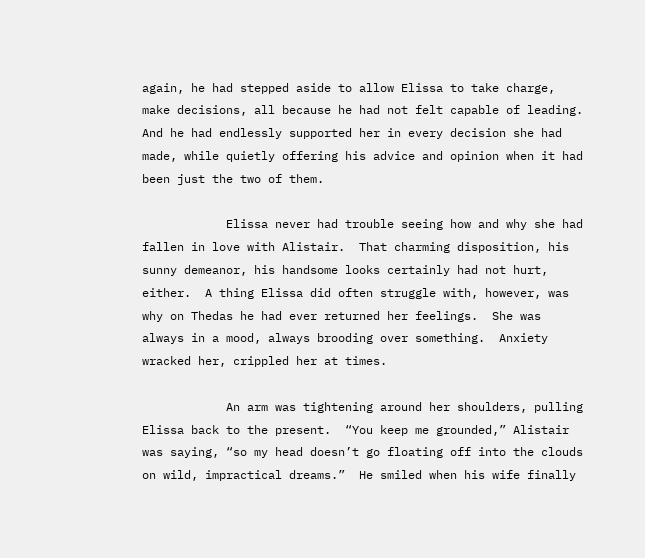again, he had stepped aside to allow Elissa to take charge, make decisions, all because he had not felt capable of leading.  And he had endlessly supported her in every decision she had made, while quietly offering his advice and opinion when it had been just the two of them.

            Elissa never had trouble seeing how and why she had fallen in love with Alistair.  That charming disposition, his sunny demeanor, his handsome looks certainly had not hurt, either.  A thing Elissa did often struggle with, however, was why on Thedas he had ever returned her feelings.  She was always in a mood, always brooding over something.  Anxiety wracked her, crippled her at times.

            An arm was tightening around her shoulders, pulling Elissa back to the present.  “You keep me grounded,” Alistair was saying, “so my head doesn’t go floating off into the clouds on wild, impractical dreams.”  He smiled when his wife finally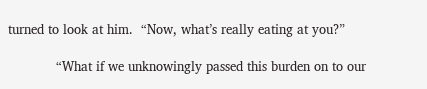turned to look at him.  “Now, what’s really eating at you?”

            “What if we unknowingly passed this burden on to our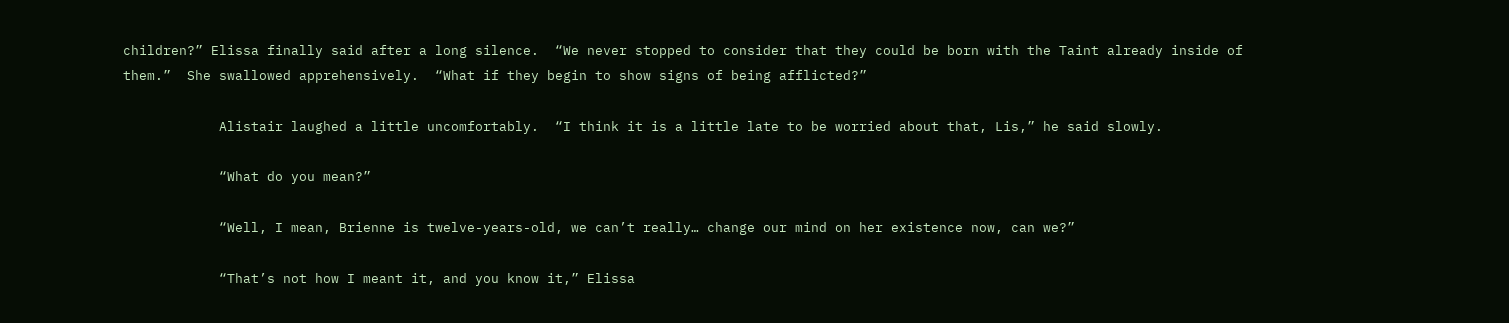children?” Elissa finally said after a long silence.  “We never stopped to consider that they could be born with the Taint already inside of them.”  She swallowed apprehensively.  “What if they begin to show signs of being afflicted?”

            Alistair laughed a little uncomfortably.  “I think it is a little late to be worried about that, Lis,” he said slowly.

            “What do you mean?”

            “Well, I mean, Brienne is twelve-years-old, we can’t really… change our mind on her existence now, can we?”

            “That’s not how I meant it, and you know it,” Elissa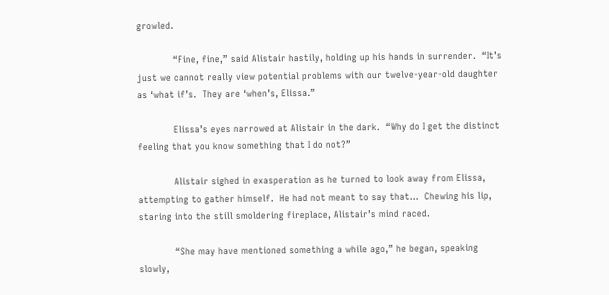growled.

            “Fine, fine,” said Alistair hastily, holding up his hands in surrender.  “It’s just we cannot really view potential problems with our twelve-year-old daughter as ‘what if’s.  They are ‘when’s, Elissa.”

            Elissa’s eyes narrowed at Alistair in the dark.  “Why do I get the distinct feeling that you know something that I do not?”

            Alistair sighed in exasperation as he turned to look away from Elissa, attempting to gather himself.  He had not meant to say that…  Chewing his lip, staring into the still smoldering fireplace, Alistair’s mind raced.

            “She may have mentioned something a while ago,” he began, speaking slowly,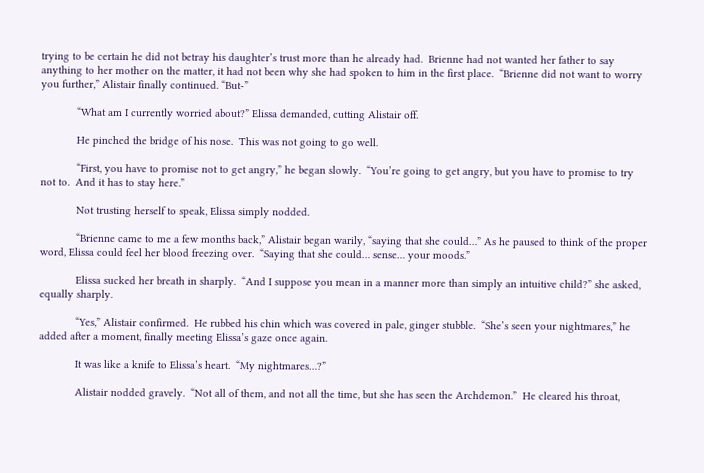trying to be certain he did not betray his daughter’s trust more than he already had.  Brienne had not wanted her father to say anything to her mother on the matter, it had not been why she had spoken to him in the first place.  “Brienne did not want to worry you further,” Alistair finally continued. “But-”

            “What am I currently worried about?” Elissa demanded, cutting Alistair off.

            He pinched the bridge of his nose.  This was not going to go well.

            “First, you have to promise not to get angry,” he began slowly.  “You’re going to get angry, but you have to promise to try not to.  And it has to stay here.”

            Not trusting herself to speak, Elissa simply nodded.

            “Brienne came to me a few months back,” Alistair began warily, “saying that she could…” As he paused to think of the proper word, Elissa could feel her blood freezing over.  “Saying that she could… sense… your moods.”

            Elissa sucked her breath in sharply.  “And I suppose you mean in a manner more than simply an intuitive child?” she asked, equally sharply.

            “Yes,” Alistair confirmed.  He rubbed his chin which was covered in pale, ginger stubble.  “She’s seen your nightmares,” he added after a moment, finally meeting Elissa’s gaze once again.

            It was like a knife to Elissa’s heart.  “My nightmares…?”

            Alistair nodded gravely.  “Not all of them, and not all the time, but she has seen the Archdemon.”  He cleared his throat,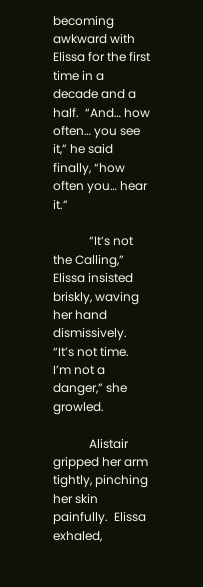becoming awkward with Elissa for the first time in a decade and a half.  “And… how often… you see it,” he said finally, “how often you… hear it.”

            “It’s not the Calling,” Elissa insisted briskly, waving her hand dismissively.  “It’s not time.  I’m not a danger,” she growled.

            Alistair gripped her arm tightly, pinching her skin painfully.  Elissa exhaled,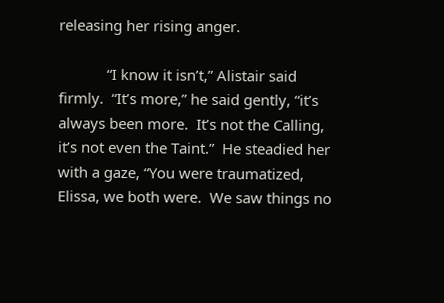releasing her rising anger.

            “I know it isn’t,” Alistair said firmly.  “It’s more,” he said gently, “it’s always been more.  It’s not the Calling, it’s not even the Taint.”  He steadied her with a gaze, “You were traumatized, Elissa, we both were.  We saw things no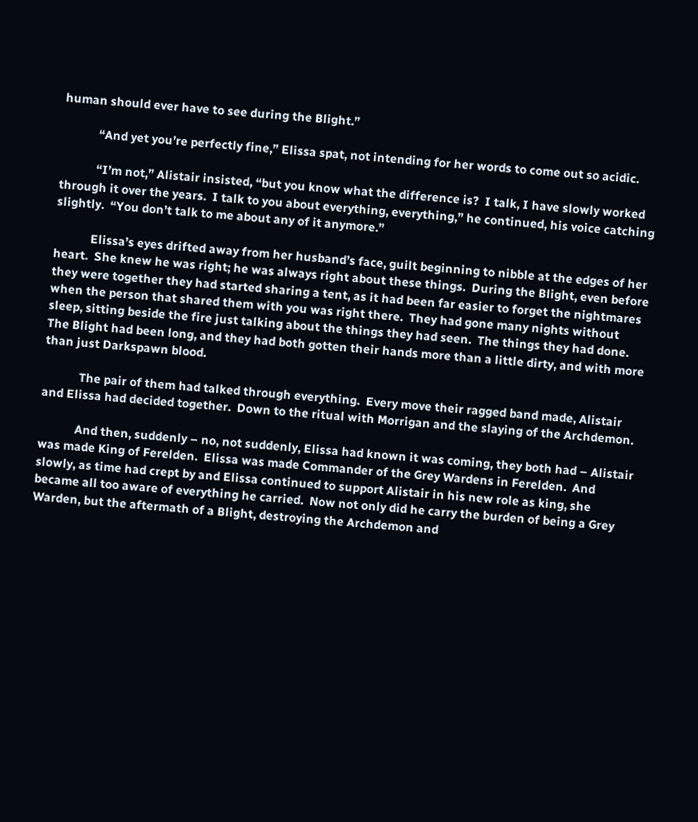human should ever have to see during the Blight.”

            “And yet you’re perfectly fine,” Elissa spat, not intending for her words to come out so acidic.

            “I’m not,” Alistair insisted, “but you know what the difference is?  I talk, I have slowly worked through it over the years.  I talk to you about everything, everything,” he continued, his voice catching slightly.  “You don’t talk to me about any of it anymore.”

            Elissa’s eyes drifted away from her husband’s face, guilt beginning to nibble at the edges of her heart.  She knew he was right; he was always right about these things.  During the Blight, even before they were together they had started sharing a tent, as it had been far easier to forget the nightmares when the person that shared them with you was right there.  They had gone many nights without sleep, sitting beside the fire just talking about the things they had seen.  The things they had done.  The Blight had been long, and they had both gotten their hands more than a little dirty, and with more than just Darkspawn blood.

            The pair of them had talked through everything.  Every move their ragged band made, Alistair and Elissa had decided together.  Down to the ritual with Morrigan and the slaying of the Archdemon.

            And then, suddenly – no, not suddenly, Elissa had known it was coming, they both had – Alistair was made King of Ferelden.  Elissa was made Commander of the Grey Wardens in Ferelden.  And slowly, as time had crept by and Elissa continued to support Alistair in his new role as king, she became all too aware of everything he carried.  Now not only did he carry the burden of being a Grey Warden, but the aftermath of a Blight, destroying the Archdemon and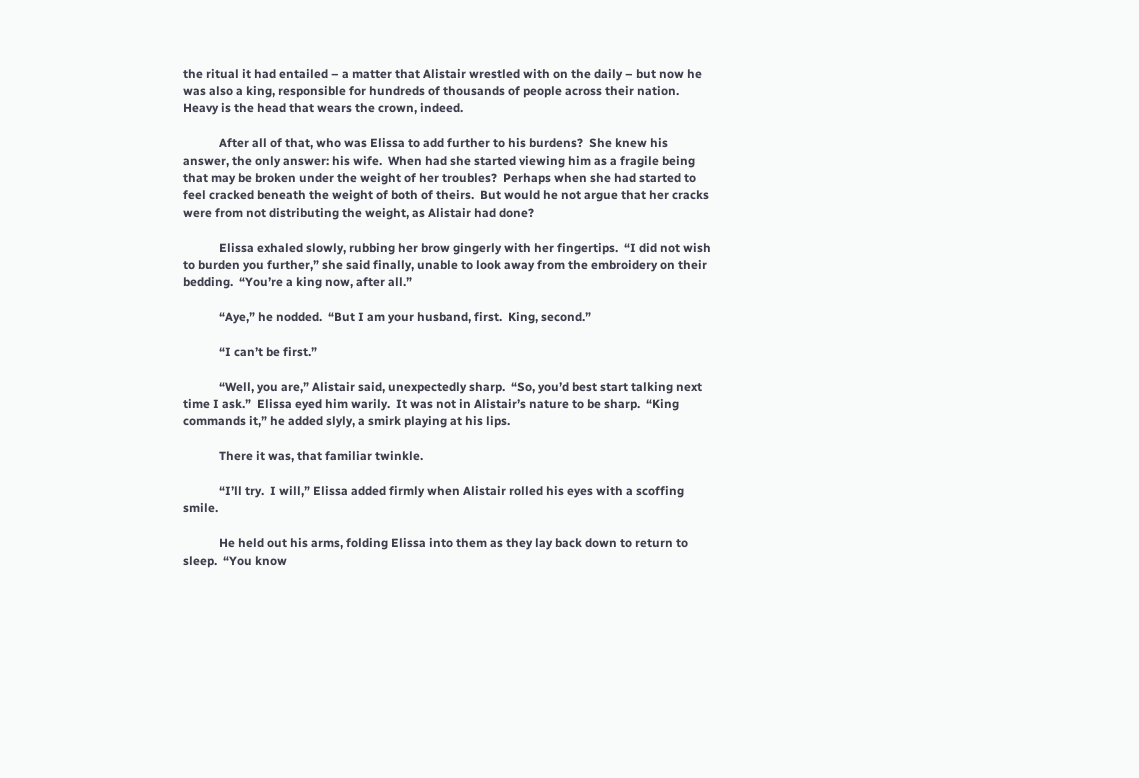the ritual it had entailed – a matter that Alistair wrestled with on the daily – but now he was also a king, responsible for hundreds of thousands of people across their nation.  Heavy is the head that wears the crown, indeed.

            After all of that, who was Elissa to add further to his burdens?  She knew his answer, the only answer: his wife.  When had she started viewing him as a fragile being that may be broken under the weight of her troubles?  Perhaps when she had started to feel cracked beneath the weight of both of theirs.  But would he not argue that her cracks were from not distributing the weight, as Alistair had done?

            Elissa exhaled slowly, rubbing her brow gingerly with her fingertips.  “I did not wish to burden you further,” she said finally, unable to look away from the embroidery on their bedding.  “You’re a king now, after all.”

            “Aye,” he nodded.  “But I am your husband, first.  King, second.”

            “I can’t be first.”

            “Well, you are,” Alistair said, unexpectedly sharp.  “So, you’d best start talking next time I ask.”  Elissa eyed him warily.  It was not in Alistair’s nature to be sharp.  “King commands it,” he added slyly, a smirk playing at his lips.

            There it was, that familiar twinkle.

            “I’ll try.  I will,” Elissa added firmly when Alistair rolled his eyes with a scoffing smile.

            He held out his arms, folding Elissa into them as they lay back down to return to sleep.  “You know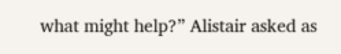what might help?” Alistair asked as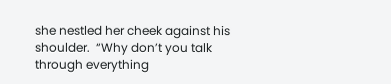she nestled her cheek against his shoulder.  “Why don’t you talk through everything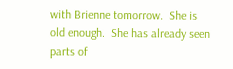with Brienne tomorrow.  She is old enough.  She has already seen parts of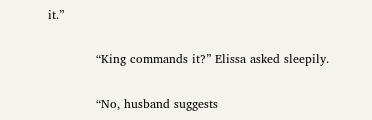it.”

            “King commands it?” Elissa asked sleepily.

            “No, husband suggests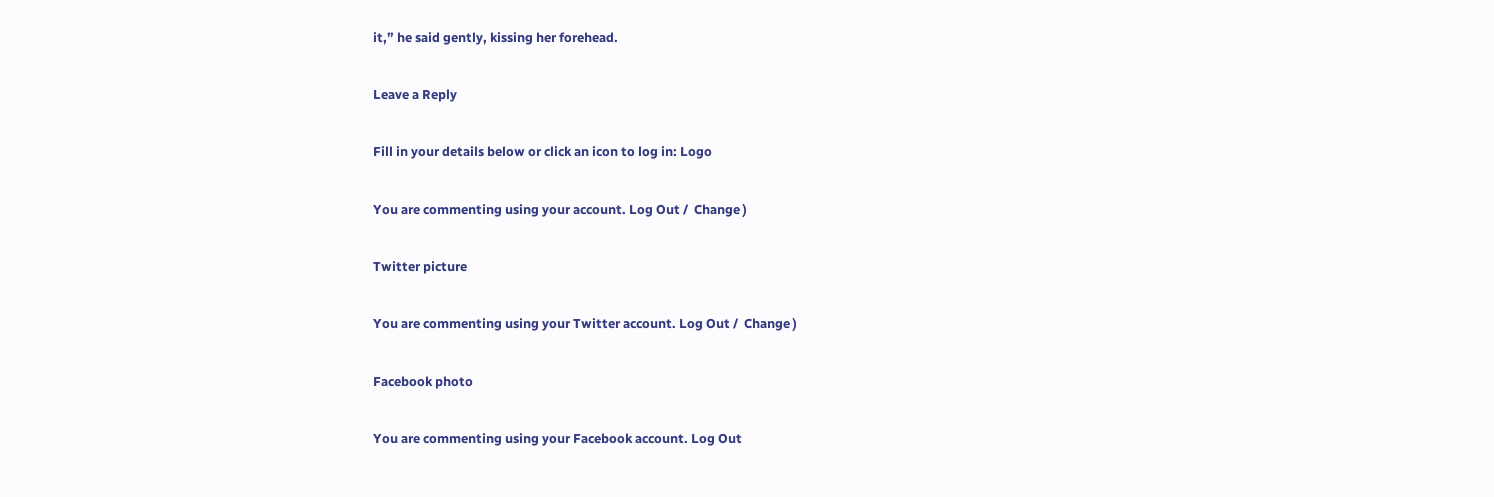it,” he said gently, kissing her forehead.

Leave a Reply

Fill in your details below or click an icon to log in: Logo

You are commenting using your account. Log Out /  Change )

Twitter picture

You are commenting using your Twitter account. Log Out /  Change )

Facebook photo

You are commenting using your Facebook account. Log Out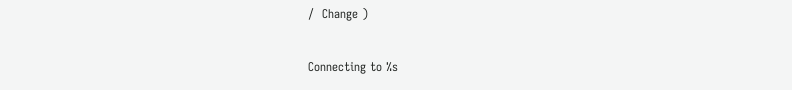/  Change )

Connecting to %s